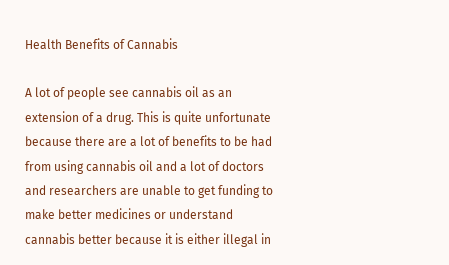Health Benefits of Cannabis

A lot of people see cannabis oil as an extension of a drug. This is quite unfortunate because there are a lot of benefits to be had from using cannabis oil and a lot of doctors and researchers are unable to get funding to make better medicines or understand cannabis better because it is either illegal in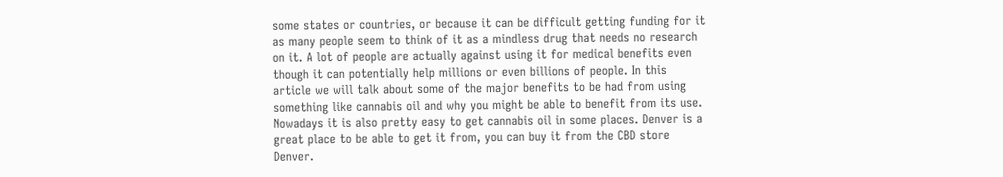some states or countries, or because it can be difficult getting funding for it as many people seem to think of it as a mindless drug that needs no research on it. A lot of people are actually against using it for medical benefits even though it can potentially help millions or even billions of people. In this article we will talk about some of the major benefits to be had from using something like cannabis oil and why you might be able to benefit from its use. Nowadays it is also pretty easy to get cannabis oil in some places. Denver is a great place to be able to get it from, you can buy it from the CBD store Denver.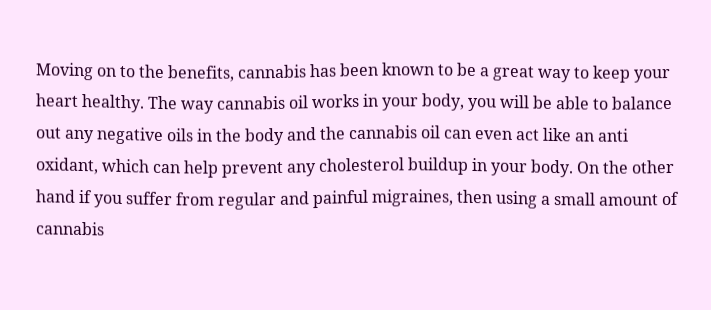Moving on to the benefits, cannabis has been known to be a great way to keep your heart healthy. The way cannabis oil works in your body, you will be able to balance out any negative oils in the body and the cannabis oil can even act like an anti oxidant, which can help prevent any cholesterol buildup in your body. On the other hand if you suffer from regular and painful migraines, then using a small amount of cannabis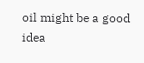oil might be a good idea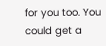for you too. You could get a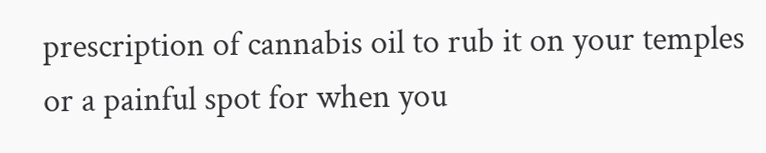prescription of cannabis oil to rub it on your temples or a painful spot for when you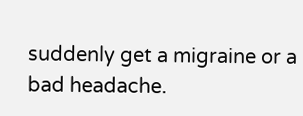suddenly get a migraine or a bad headache.